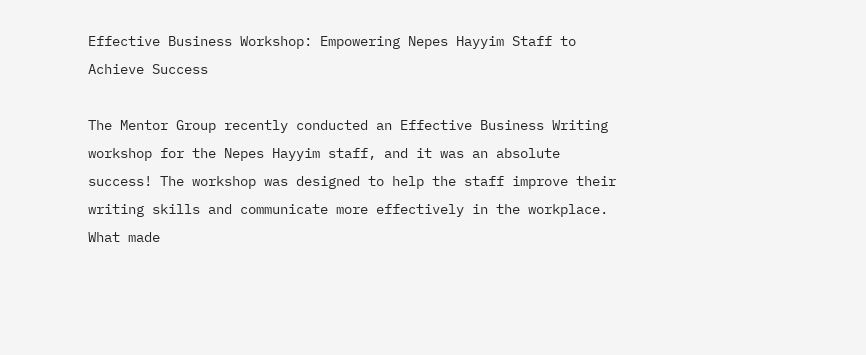Effective Business Workshop: Empowering Nepes Hayyim Staff to Achieve Success

The Mentor Group recently conducted an Effective Business Writing workshop for the Nepes Hayyim staff, and it was an absolute success! The workshop was designed to help the staff improve their writing skills and communicate more effectively in the workplace. What made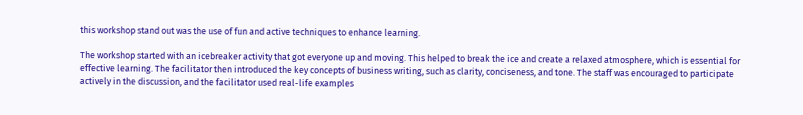this workshop stand out was the use of fun and active techniques to enhance learning.

The workshop started with an icebreaker activity that got everyone up and moving. This helped to break the ice and create a relaxed atmosphere, which is essential for effective learning. The facilitator then introduced the key concepts of business writing, such as clarity, conciseness, and tone. The staff was encouraged to participate actively in the discussion, and the facilitator used real-life examples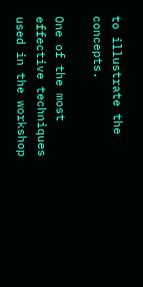to illustrate the concepts.

One of the most effective techniques used in the workshop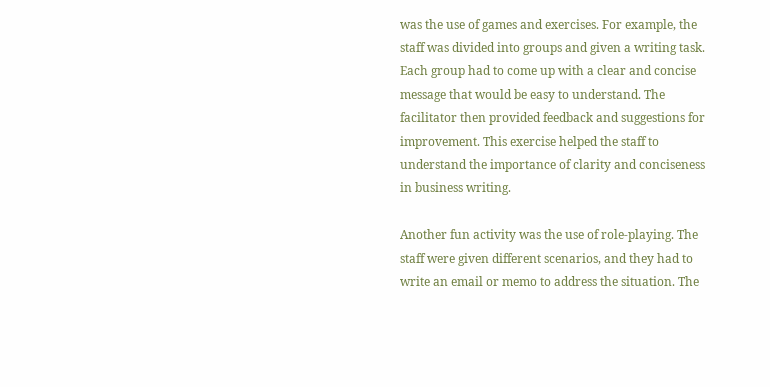was the use of games and exercises. For example, the staff was divided into groups and given a writing task. Each group had to come up with a clear and concise message that would be easy to understand. The facilitator then provided feedback and suggestions for improvement. This exercise helped the staff to understand the importance of clarity and conciseness in business writing.

Another fun activity was the use of role-playing. The staff were given different scenarios, and they had to write an email or memo to address the situation. The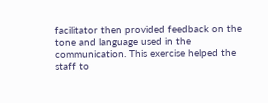facilitator then provided feedback on the tone and language used in the communication. This exercise helped the staff to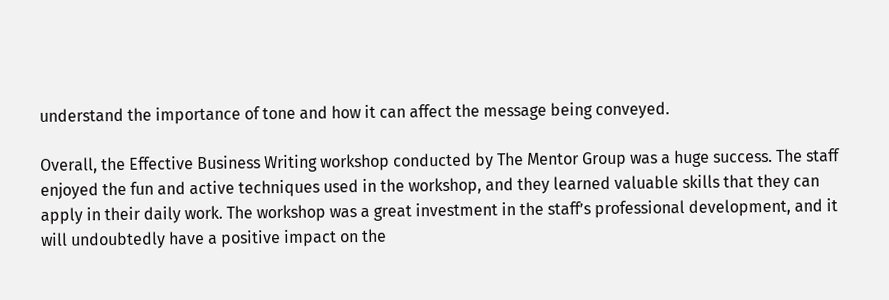understand the importance of tone and how it can affect the message being conveyed.

Overall, the Effective Business Writing workshop conducted by The Mentor Group was a huge success. The staff enjoyed the fun and active techniques used in the workshop, and they learned valuable skills that they can apply in their daily work. The workshop was a great investment in the staff’s professional development, and it will undoubtedly have a positive impact on the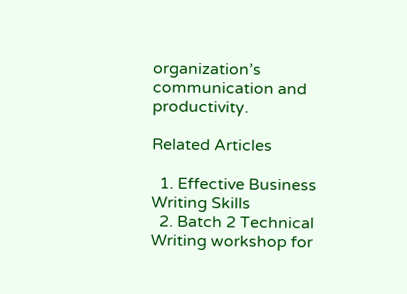organization’s communication and productivity.

Related Articles

  1. Effective Business Writing Skills
  2. Batch 2 Technical Writing workshop for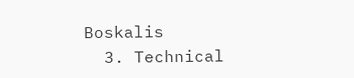Boskalis
  3. Technical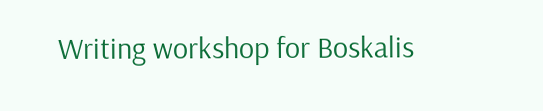Writing workshop for Boskalis